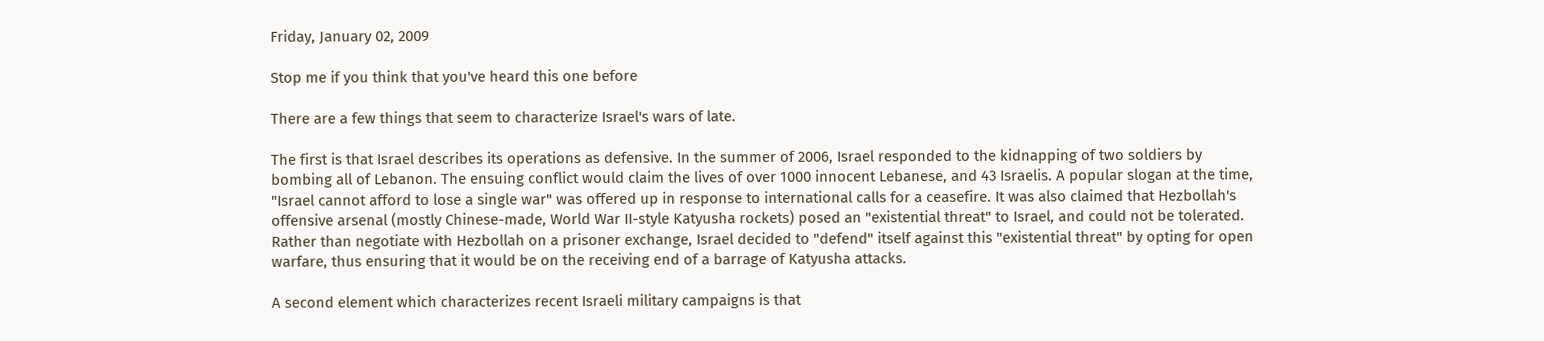Friday, January 02, 2009

Stop me if you think that you've heard this one before

There are a few things that seem to characterize Israel's wars of late.

The first is that Israel describes its operations as defensive. In the summer of 2006, Israel responded to the kidnapping of two soldiers by bombing all of Lebanon. The ensuing conflict would claim the lives of over 1000 innocent Lebanese, and 43 Israelis. A popular slogan at the time, "Israel cannot afford to lose a single war" was offered up in response to international calls for a ceasefire. It was also claimed that Hezbollah's offensive arsenal (mostly Chinese-made, World War II-style Katyusha rockets) posed an "existential threat" to Israel, and could not be tolerated. Rather than negotiate with Hezbollah on a prisoner exchange, Israel decided to "defend" itself against this "existential threat" by opting for open warfare, thus ensuring that it would be on the receiving end of a barrage of Katyusha attacks.

A second element which characterizes recent Israeli military campaigns is that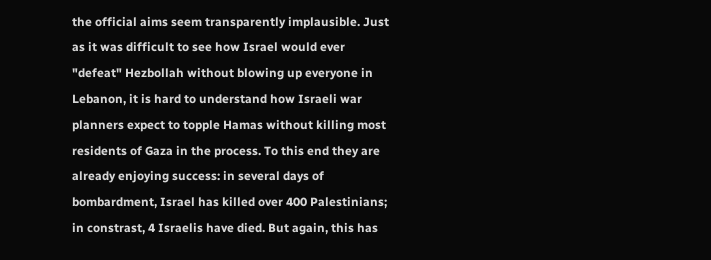the official aims seem transparently implausible. Just as it was difficult to see how Israel would ever "defeat" Hezbollah without blowing up everyone in Lebanon, it is hard to understand how Israeli war planners expect to topple Hamas without killing most residents of Gaza in the process. To this end they are already enjoying success: in several days of bombardment, Israel has killed over 400 Palestinians; in constrast, 4 Israelis have died. But again, this has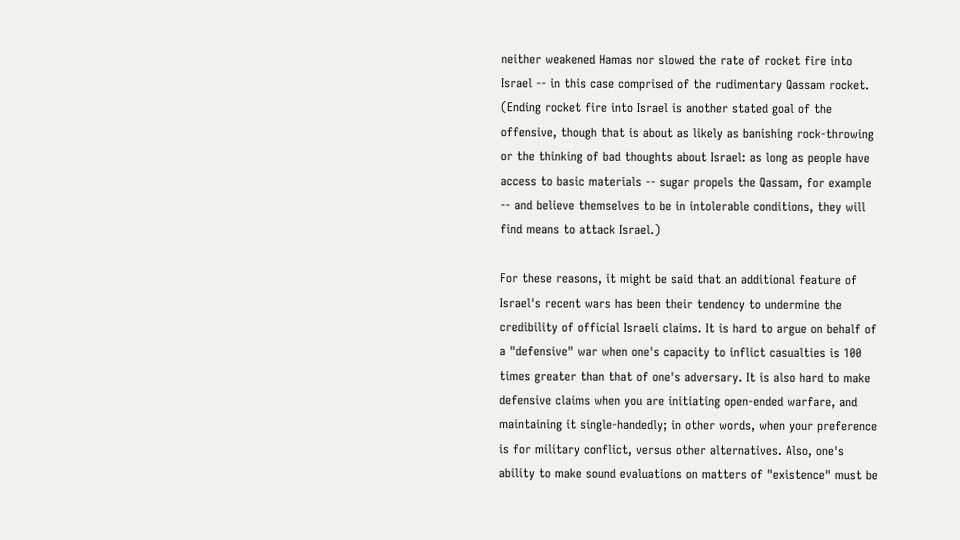neither weakened Hamas nor slowed the rate of rocket fire into Israel -- in this case comprised of the rudimentary Qassam rocket. (Ending rocket fire into Israel is another stated goal of the offensive, though that is about as likely as banishing rock-throwing or the thinking of bad thoughts about Israel: as long as people have access to basic materials -- sugar propels the Qassam, for example -- and believe themselves to be in intolerable conditions, they will find means to attack Israel.)

For these reasons, it might be said that an additional feature of Israel's recent wars has been their tendency to undermine the credibility of official Israeli claims. It is hard to argue on behalf of a "defensive" war when one's capacity to inflict casualties is 100 times greater than that of one's adversary. It is also hard to make defensive claims when you are initiating open-ended warfare, and maintaining it single-handedly; in other words, when your preference is for military conflict, versus other alternatives. Also, one's ability to make sound evaluations on matters of "existence" must be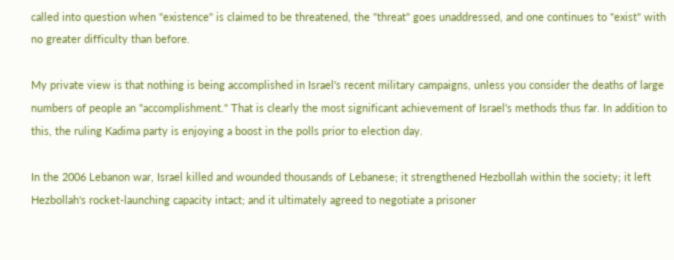called into question when "existence" is claimed to be threatened, the "threat" goes unaddressed, and one continues to "exist" with no greater difficulty than before.

My private view is that nothing is being accomplished in Israel's recent military campaigns, unless you consider the deaths of large numbers of people an "accomplishment." That is clearly the most significant achievement of Israel's methods thus far. In addition to this, the ruling Kadima party is enjoying a boost in the polls prior to election day.

In the 2006 Lebanon war, Israel killed and wounded thousands of Lebanese; it strengthened Hezbollah within the society; it left Hezbollah's rocket-launching capacity intact; and it ultimately agreed to negotiate a prisoner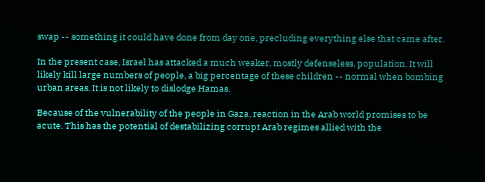swap -- something it could have done from day one, precluding everything else that came after.

In the present case, Israel has attacked a much weaker, mostly defenseless, population. It will likely kill large numbers of people, a big percentage of these children -- normal when bombing urban areas. It is not likely to dislodge Hamas.

Because of the vulnerability of the people in Gaza, reaction in the Arab world promises to be acute. This has the potential of destabilizing corrupt Arab regimes allied with the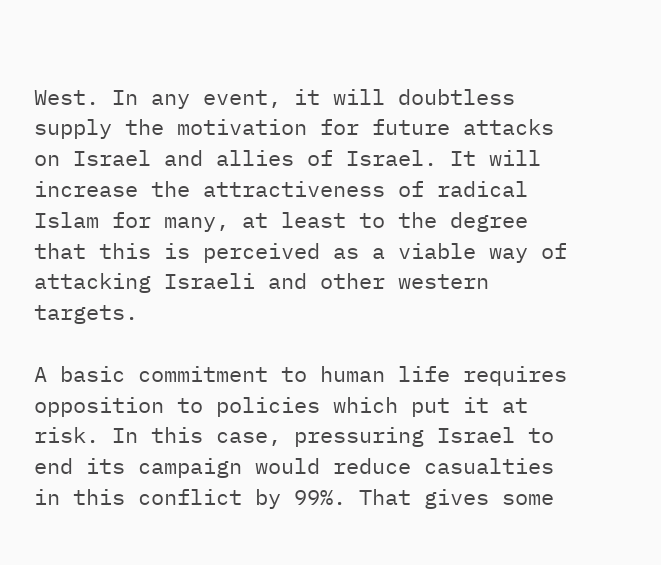West. In any event, it will doubtless supply the motivation for future attacks on Israel and allies of Israel. It will increase the attractiveness of radical Islam for many, at least to the degree that this is perceived as a viable way of attacking Israeli and other western targets.

A basic commitment to human life requires opposition to policies which put it at risk. In this case, pressuring Israel to end its campaign would reduce casualties in this conflict by 99%. That gives some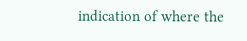indication of where the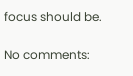focus should be.

No comments: